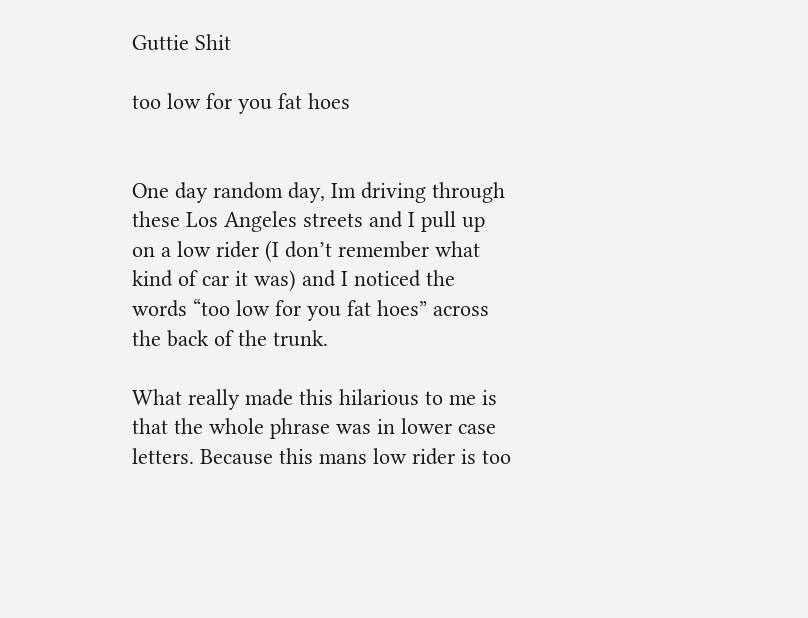Guttie Shit

too low for you fat hoes


One day random day, Im driving through these Los Angeles streets and I pull up on a low rider (I don’t remember what kind of car it was) and I noticed the words “too low for you fat hoes” across the back of the trunk.

What really made this hilarious to me is that the whole phrase was in lower case letters. Because this mans low rider is too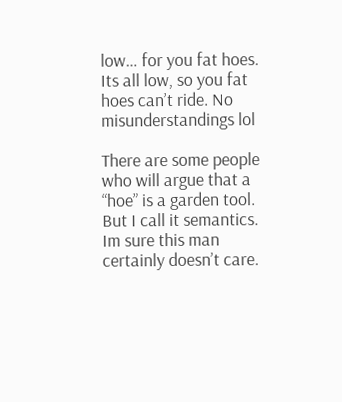low… for you fat hoes. Its all low, so you fat hoes can’t ride. No misunderstandings lol

There are some people who will argue that a “hoe” is a garden tool. But I call it semantics. Im sure this man certainly doesn’t care.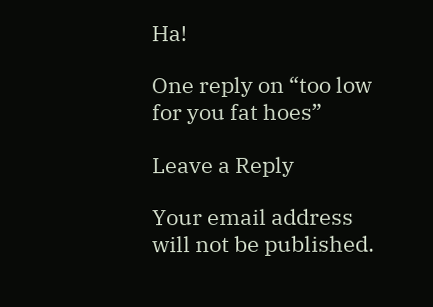Ha!

One reply on “too low for you fat hoes”

Leave a Reply

Your email address will not be published.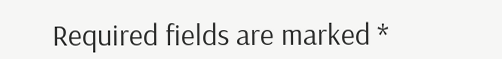Required fields are marked *